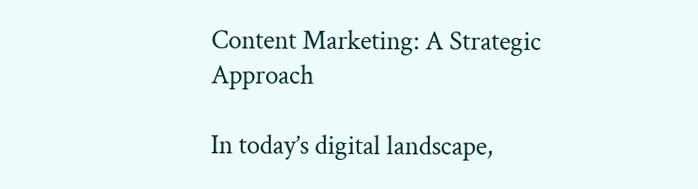Content Marketing: A Strategic Approach

In today’s digital landscape,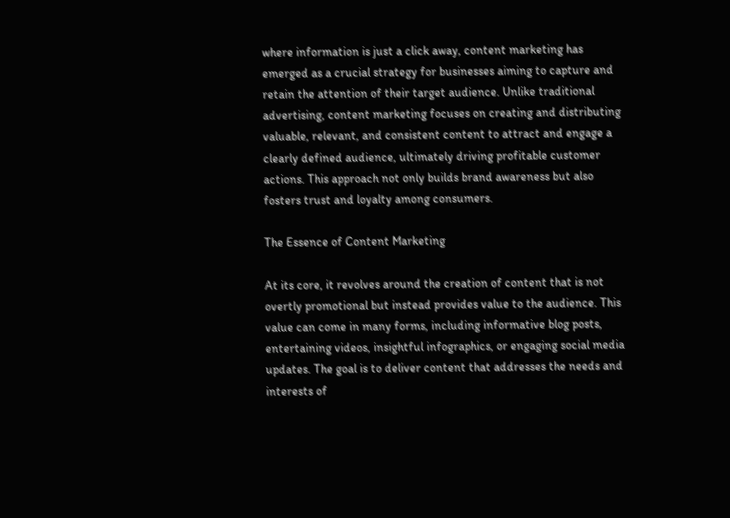where information is just a click away, content marketing has emerged as a crucial strategy for businesses aiming to capture and retain the attention of their target audience. Unlike traditional advertising, content marketing focuses on creating and distributing valuable, relevant, and consistent content to attract and engage a clearly defined audience, ultimately driving profitable customer actions. This approach not only builds brand awareness but also fosters trust and loyalty among consumers.

The Essence of Content Marketing

At its core, it revolves around the creation of content that is not overtly promotional but instead provides value to the audience. This value can come in many forms, including informative blog posts, entertaining videos, insightful infographics, or engaging social media updates. The goal is to deliver content that addresses the needs and interests of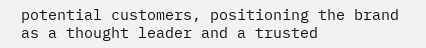potential customers, positioning the brand as a thought leader and a trusted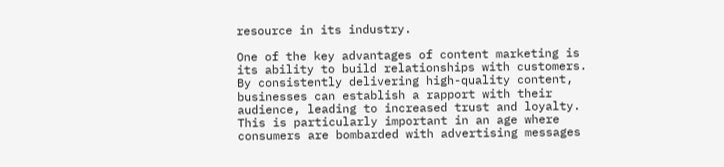resource in its industry.

One of the key advantages of content marketing is its ability to build relationships with customers. By consistently delivering high-quality content, businesses can establish a rapport with their audience, leading to increased trust and loyalty. This is particularly important in an age where consumers are bombarded with advertising messages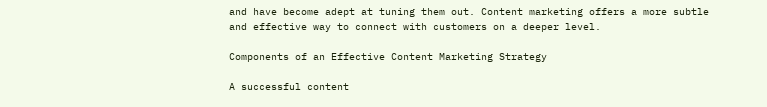and have become adept at tuning them out. Content marketing offers a more subtle and effective way to connect with customers on a deeper level.

Components of an Effective Content Marketing Strategy

A successful content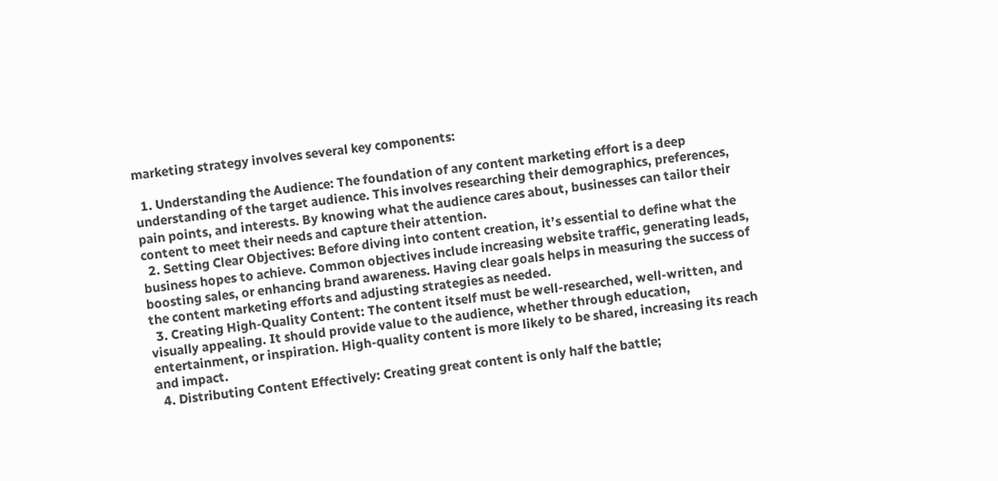marketing strategy involves several key components:

  1. Understanding the Audience: The foundation of any content marketing effort is a deep understanding of the target audience. This involves researching their demographics, preferences, pain points, and interests. By knowing what the audience cares about, businesses can tailor their content to meet their needs and capture their attention.
  2. Setting Clear Objectives: Before diving into content creation, it’s essential to define what the business hopes to achieve. Common objectives include increasing website traffic, generating leads, boosting sales, or enhancing brand awareness. Having clear goals helps in measuring the success of the content marketing efforts and adjusting strategies as needed.
  3. Creating High-Quality Content: The content itself must be well-researched, well-written, and visually appealing. It should provide value to the audience, whether through education, entertainment, or inspiration. High-quality content is more likely to be shared, increasing its reach and impact.
  4. Distributing Content Effectively: Creating great content is only half the battle;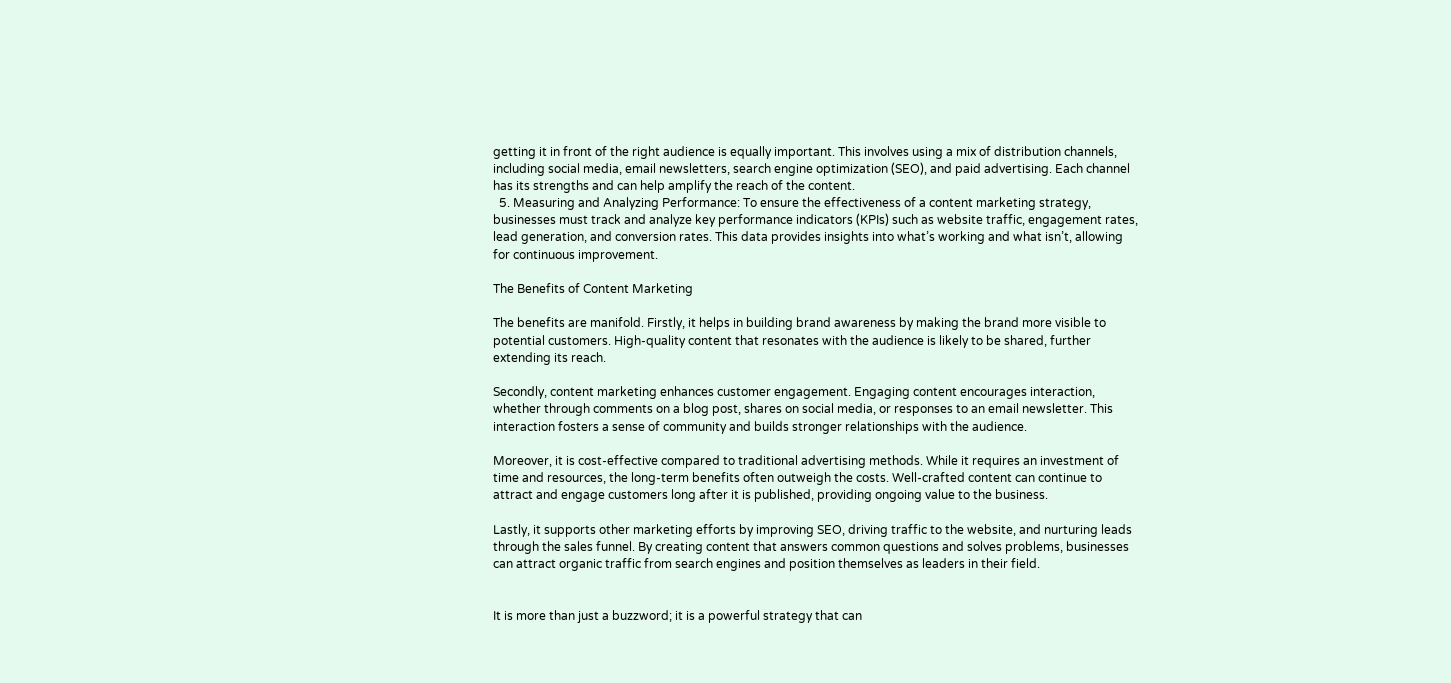getting it in front of the right audience is equally important. This involves using a mix of distribution channels, including social media, email newsletters, search engine optimization (SEO), and paid advertising. Each channel has its strengths and can help amplify the reach of the content.
  5. Measuring and Analyzing Performance: To ensure the effectiveness of a content marketing strategy, businesses must track and analyze key performance indicators (KPIs) such as website traffic, engagement rates, lead generation, and conversion rates. This data provides insights into what’s working and what isn’t, allowing for continuous improvement.

The Benefits of Content Marketing

The benefits are manifold. Firstly, it helps in building brand awareness by making the brand more visible to potential customers. High-quality content that resonates with the audience is likely to be shared, further extending its reach.

Secondly, content marketing enhances customer engagement. Engaging content encourages interaction, whether through comments on a blog post, shares on social media, or responses to an email newsletter. This interaction fosters a sense of community and builds stronger relationships with the audience.

Moreover, it is cost-effective compared to traditional advertising methods. While it requires an investment of time and resources, the long-term benefits often outweigh the costs. Well-crafted content can continue to attract and engage customers long after it is published, providing ongoing value to the business.

Lastly, it supports other marketing efforts by improving SEO, driving traffic to the website, and nurturing leads through the sales funnel. By creating content that answers common questions and solves problems, businesses can attract organic traffic from search engines and position themselves as leaders in their field.


It is more than just a buzzword; it is a powerful strategy that can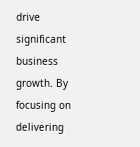drive significant business growth. By focusing on delivering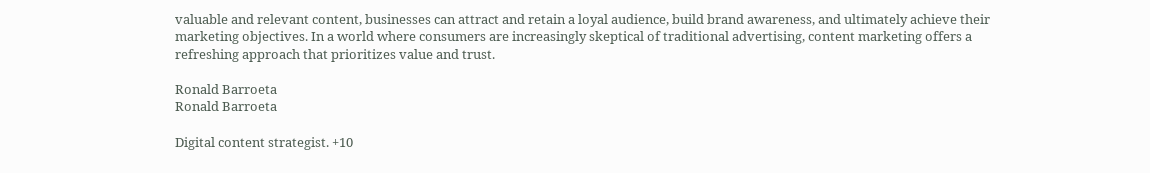valuable and relevant content, businesses can attract and retain a loyal audience, build brand awareness, and ultimately achieve their marketing objectives. In a world where consumers are increasingly skeptical of traditional advertising, content marketing offers a refreshing approach that prioritizes value and trust.

Ronald Barroeta
Ronald Barroeta

Digital content strategist. +10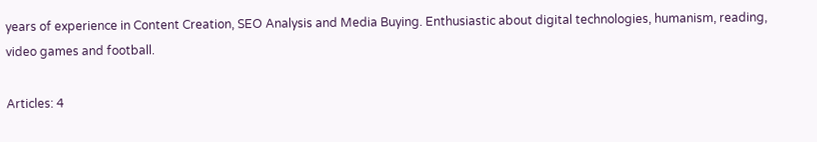years of experience in Content Creation, SEO Analysis and Media Buying. Enthusiastic about digital technologies, humanism, reading, video games and football.

Articles: 4